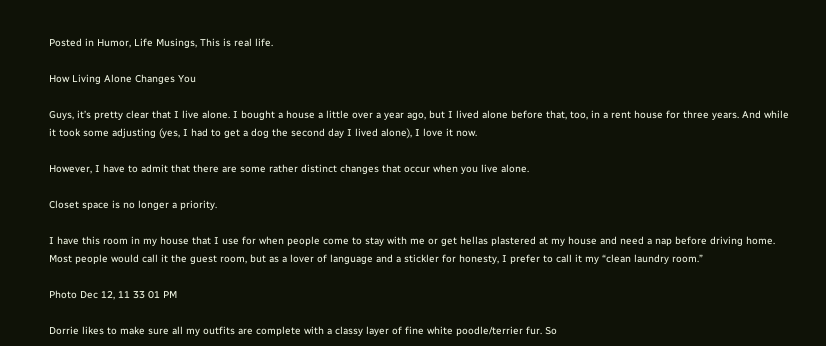Posted in Humor, Life Musings, This is real life.

How Living Alone Changes You

Guys, it’s pretty clear that I live alone. I bought a house a little over a year ago, but I lived alone before that, too, in a rent house for three years. And while it took some adjusting (yes, I had to get a dog the second day I lived alone), I love it now.

However, I have to admit that there are some rather distinct changes that occur when you live alone.

Closet space is no longer a priority.

I have this room in my house that I use for when people come to stay with me or get hellas plastered at my house and need a nap before driving home. Most people would call it the guest room, but as a lover of language and a stickler for honesty, I prefer to call it my “clean laundry room.”

Photo Dec 12, 11 33 01 PM

Dorrie likes to make sure all my outfits are complete with a classy layer of fine white poodle/terrier fur. So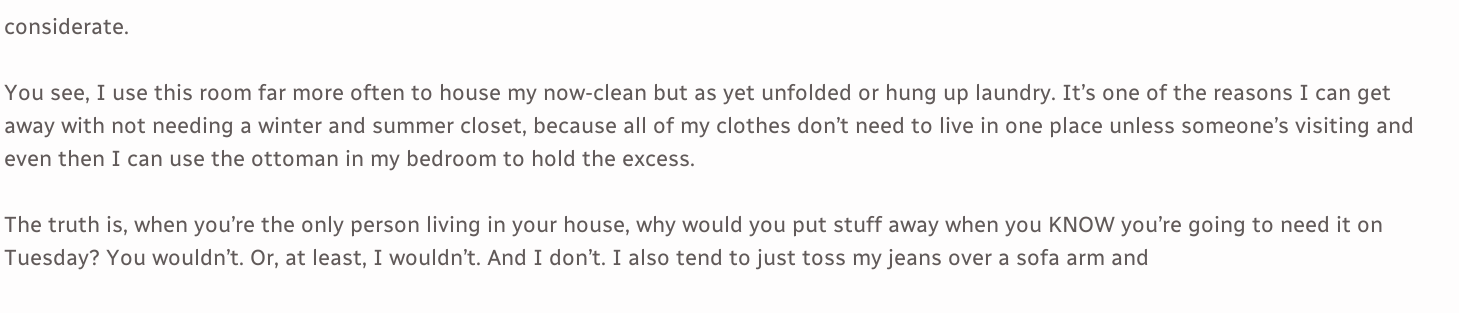considerate.

You see, I use this room far more often to house my now-clean but as yet unfolded or hung up laundry. It’s one of the reasons I can get away with not needing a winter and summer closet, because all of my clothes don’t need to live in one place unless someone’s visiting and even then I can use the ottoman in my bedroom to hold the excess.

The truth is, when you’re the only person living in your house, why would you put stuff away when you KNOW you’re going to need it on Tuesday? You wouldn’t. Or, at least, I wouldn’t. And I don’t. I also tend to just toss my jeans over a sofa arm and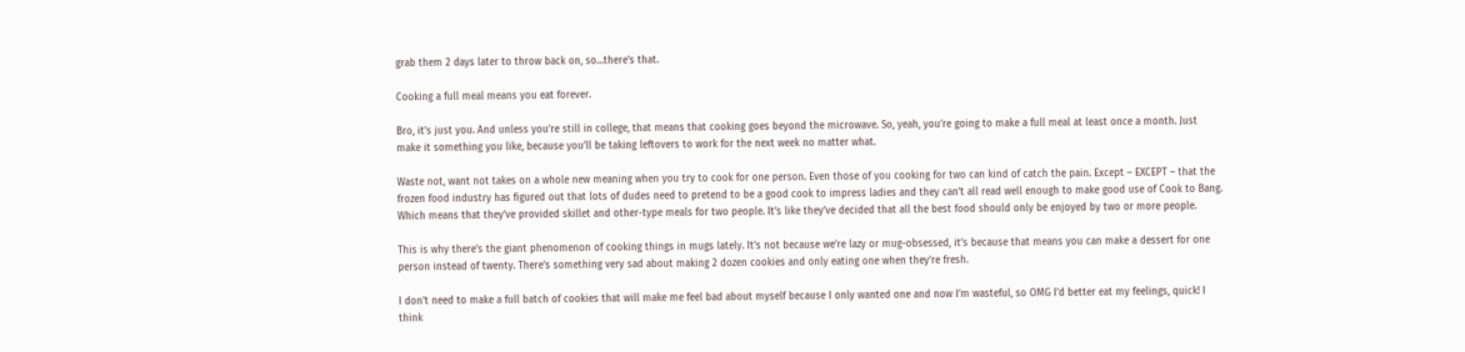grab them 2 days later to throw back on, so…there’s that.

Cooking a full meal means you eat forever.

Bro, it’s just you. And unless you’re still in college, that means that cooking goes beyond the microwave. So, yeah, you’re going to make a full meal at least once a month. Just make it something you like, because you’ll be taking leftovers to work for the next week no matter what.

Waste not, want not takes on a whole new meaning when you try to cook for one person. Even those of you cooking for two can kind of catch the pain. Except – EXCEPT – that the frozen food industry has figured out that lots of dudes need to pretend to be a good cook to impress ladies and they can’t all read well enough to make good use of Cook to Bang. Which means that they’ve provided skillet and other-type meals for two people. It’s like they’ve decided that all the best food should only be enjoyed by two or more people.

This is why there’s the giant phenomenon of cooking things in mugs lately. It’s not because we’re lazy or mug-obsessed, it’s because that means you can make a dessert for one person instead of twenty. There’s something very sad about making 2 dozen cookies and only eating one when they’re fresh.

I don’t need to make a full batch of cookies that will make me feel bad about myself because I only wanted one and now I’m wasteful, so OMG I’d better eat my feelings, quick! I think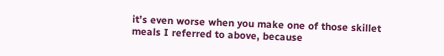it’s even worse when you make one of those skillet meals I referred to above, because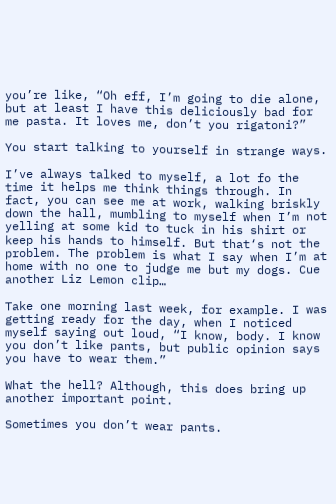you’re like, “Oh eff, I’m going to die alone, but at least I have this deliciously bad for me pasta. It loves me, don’t you rigatoni?”

You start talking to yourself in strange ways.

I’ve always talked to myself, a lot fo the time it helps me think things through. In fact, you can see me at work, walking briskly down the hall, mumbling to myself when I’m not yelling at some kid to tuck in his shirt or keep his hands to himself. But that‘s not the problem. The problem is what I say when I’m at home with no one to judge me but my dogs. Cue another Liz Lemon clip…

Take one morning last week, for example. I was getting ready for the day, when I noticed myself saying out loud, “I know, body. I know you don’t like pants, but public opinion says you have to wear them.”

What the hell? Although, this does bring up another important point.

Sometimes you don’t wear pants.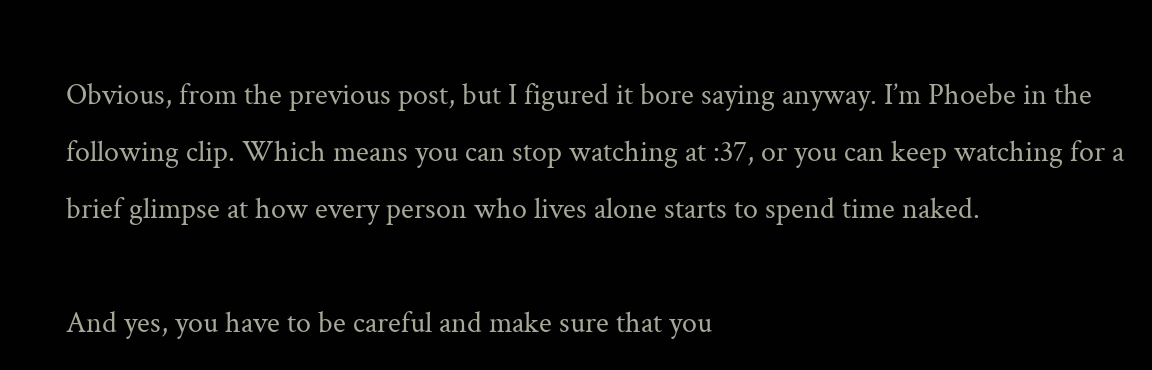Obvious, from the previous post, but I figured it bore saying anyway. I’m Phoebe in the following clip. Which means you can stop watching at :37, or you can keep watching for a brief glimpse at how every person who lives alone starts to spend time naked.

And yes, you have to be careful and make sure that you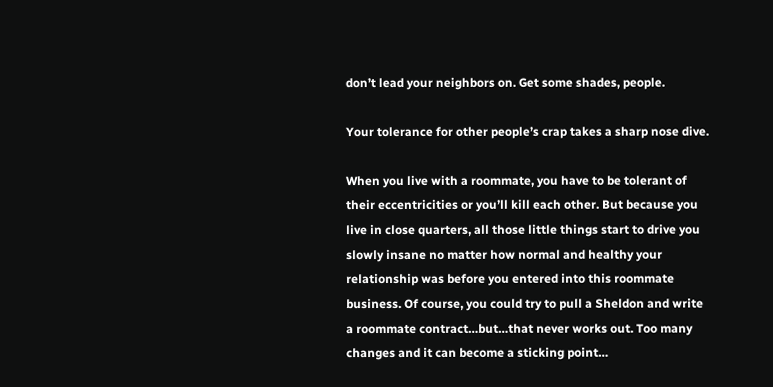don’t lead your neighbors on. Get some shades, people.

Your tolerance for other people’s crap takes a sharp nose dive.

When you live with a roommate, you have to be tolerant of their eccentricities or you’ll kill each other. But because you live in close quarters, all those little things start to drive you slowly insane no matter how normal and healthy your relationship was before you entered into this roommate business. Of course, you could try to pull a Sheldon and write a roommate contract…but…that never works out. Too many changes and it can become a sticking point…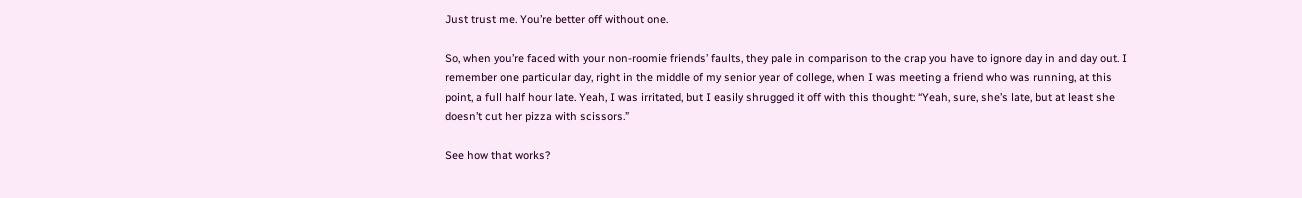Just trust me. You’re better off without one.

So, when you’re faced with your non-roomie friends’ faults, they pale in comparison to the crap you have to ignore day in and day out. I remember one particular day, right in the middle of my senior year of college, when I was meeting a friend who was running, at this point, a full half hour late. Yeah, I was irritated, but I easily shrugged it off with this thought: “Yeah, sure, she’s late, but at least she doesn’t cut her pizza with scissors.”

See how that works?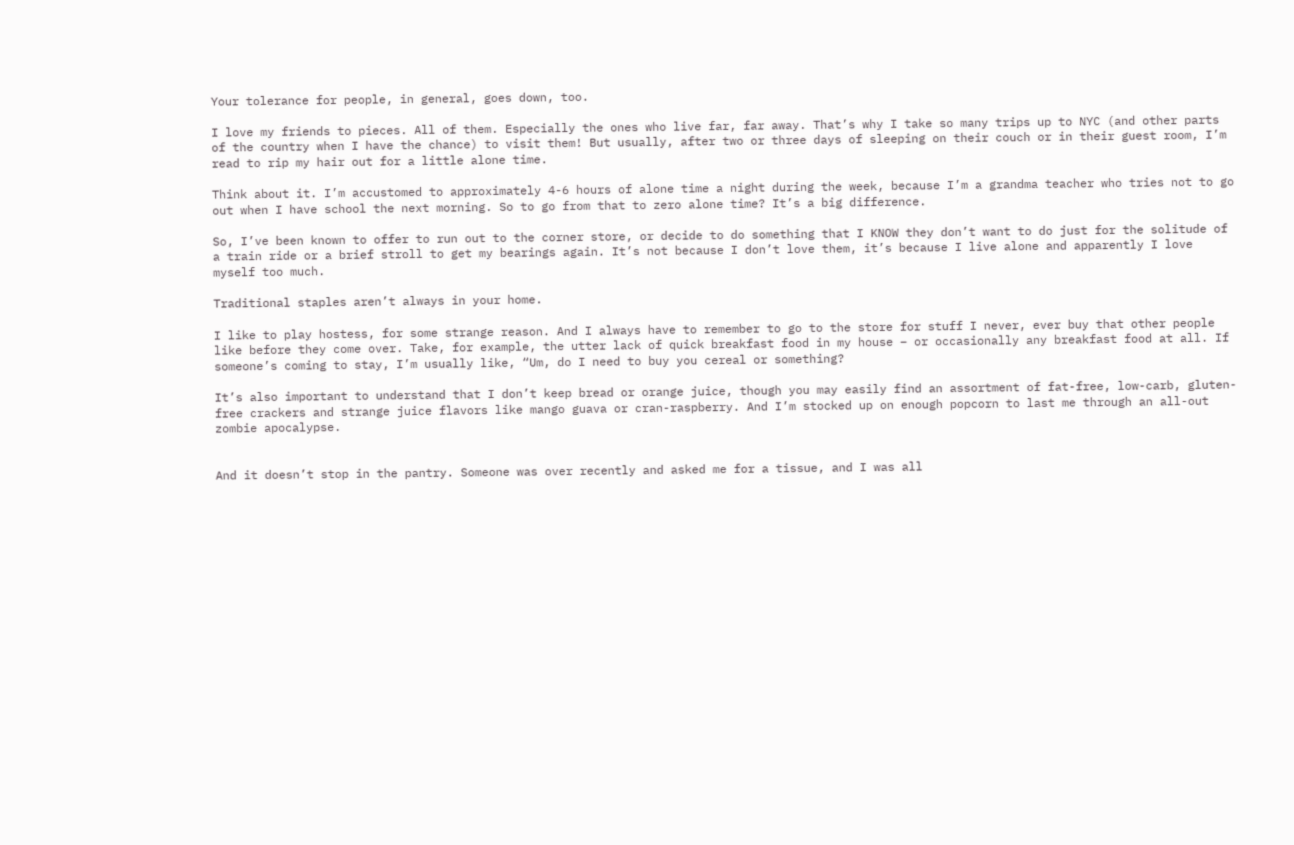Your tolerance for people, in general, goes down, too.

I love my friends to pieces. All of them. Especially the ones who live far, far away. That’s why I take so many trips up to NYC (and other parts of the country when I have the chance) to visit them! But usually, after two or three days of sleeping on their couch or in their guest room, I’m read to rip my hair out for a little alone time.

Think about it. I’m accustomed to approximately 4-6 hours of alone time a night during the week, because I’m a grandma teacher who tries not to go out when I have school the next morning. So to go from that to zero alone time? It’s a big difference.

So, I’ve been known to offer to run out to the corner store, or decide to do something that I KNOW they don’t want to do just for the solitude of a train ride or a brief stroll to get my bearings again. It’s not because I don’t love them, it’s because I live alone and apparently I love myself too much.

Traditional staples aren’t always in your home.

I like to play hostess, for some strange reason. And I always have to remember to go to the store for stuff I never, ever buy that other people like before they come over. Take, for example, the utter lack of quick breakfast food in my house – or occasionally any breakfast food at all. If someone’s coming to stay, I’m usually like, “Um, do I need to buy you cereal or something?

It’s also important to understand that I don’t keep bread or orange juice, though you may easily find an assortment of fat-free, low-carb, gluten-free crackers and strange juice flavors like mango guava or cran-raspberry. And I’m stocked up on enough popcorn to last me through an all-out zombie apocalypse.


And it doesn’t stop in the pantry. Someone was over recently and asked me for a tissue, and I was all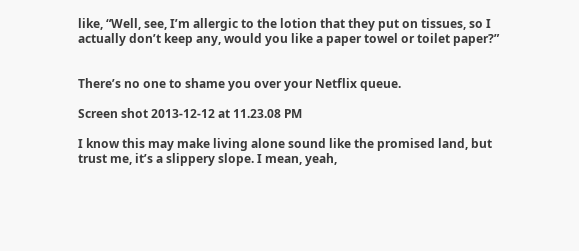like, “Well, see, I’m allergic to the lotion that they put on tissues, so I actually don’t keep any, would you like a paper towel or toilet paper?”


There’s no one to shame you over your Netflix queue.

Screen shot 2013-12-12 at 11.23.08 PM

I know this may make living alone sound like the promised land, but trust me, it’s a slippery slope. I mean, yeah,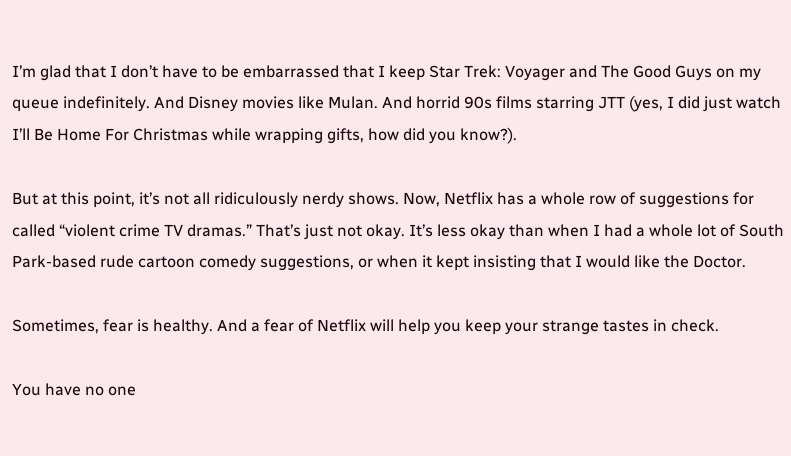I’m glad that I don’t have to be embarrassed that I keep Star Trek: Voyager and The Good Guys on my queue indefinitely. And Disney movies like Mulan. And horrid 90s films starring JTT (yes, I did just watch I’ll Be Home For Christmas while wrapping gifts, how did you know?).

But at this point, it’s not all ridiculously nerdy shows. Now, Netflix has a whole row of suggestions for called “violent crime TV dramas.” That’s just not okay. It’s less okay than when I had a whole lot of South Park-based rude cartoon comedy suggestions, or when it kept insisting that I would like the Doctor.

Sometimes, fear is healthy. And a fear of Netflix will help you keep your strange tastes in check.

You have no one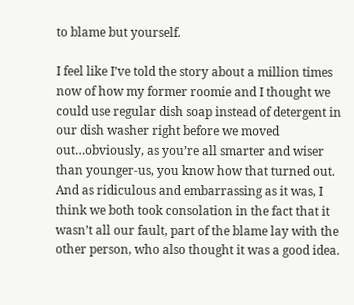to blame but yourself.

I feel like I’ve told the story about a million times now of how my former roomie and I thought we could use regular dish soap instead of detergent in our dish washer right before we moved out…obviously, as you’re all smarter and wiser than younger-us, you know how that turned out. And as ridiculous and embarrassing as it was, I think we both took consolation in the fact that it wasn’t all our fault, part of the blame lay with the other person, who also thought it was a good idea.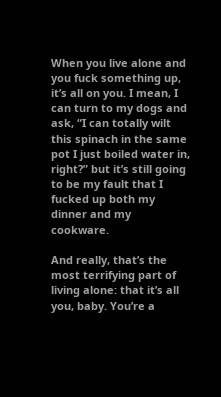When you live alone and you fuck something up, it’s all on you. I mean, I can turn to my dogs and ask, “I can totally wilt this spinach in the same pot I just boiled water in, right?” but it’s still going to be my fault that I fucked up both my dinner and my cookware.

And really, that’s the most terrifying part of living alone: that it’s all you, baby. You’re a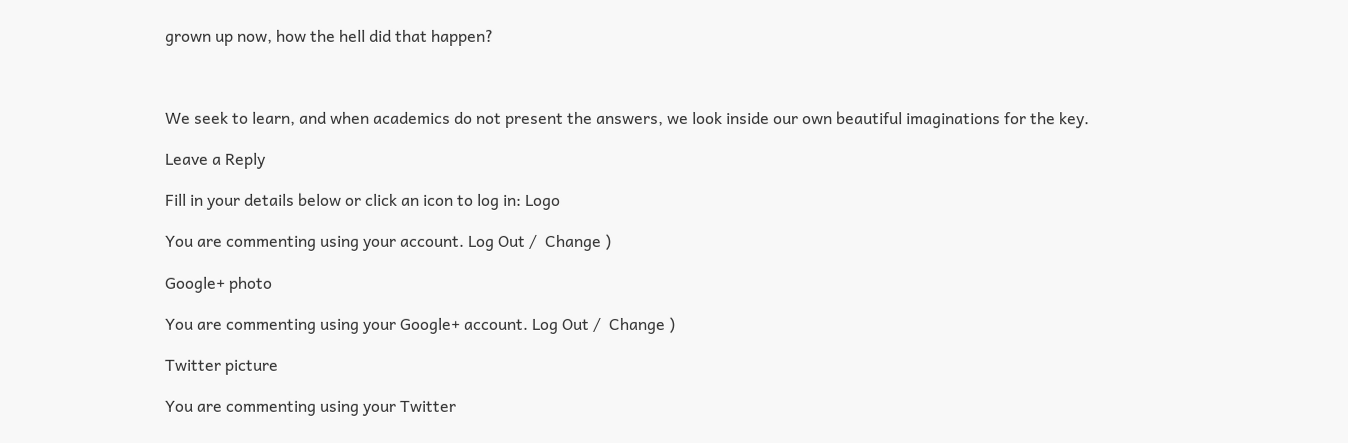grown up now, how the hell did that happen?



We seek to learn, and when academics do not present the answers, we look inside our own beautiful imaginations for the key.

Leave a Reply

Fill in your details below or click an icon to log in: Logo

You are commenting using your account. Log Out /  Change )

Google+ photo

You are commenting using your Google+ account. Log Out /  Change )

Twitter picture

You are commenting using your Twitter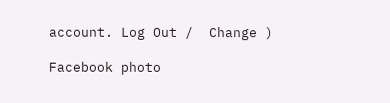account. Log Out /  Change )

Facebook photo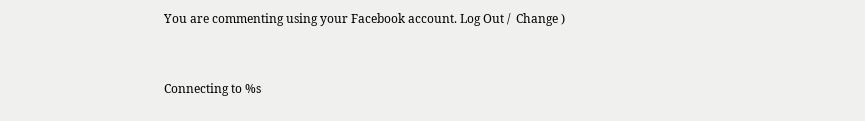You are commenting using your Facebook account. Log Out /  Change )


Connecting to %s